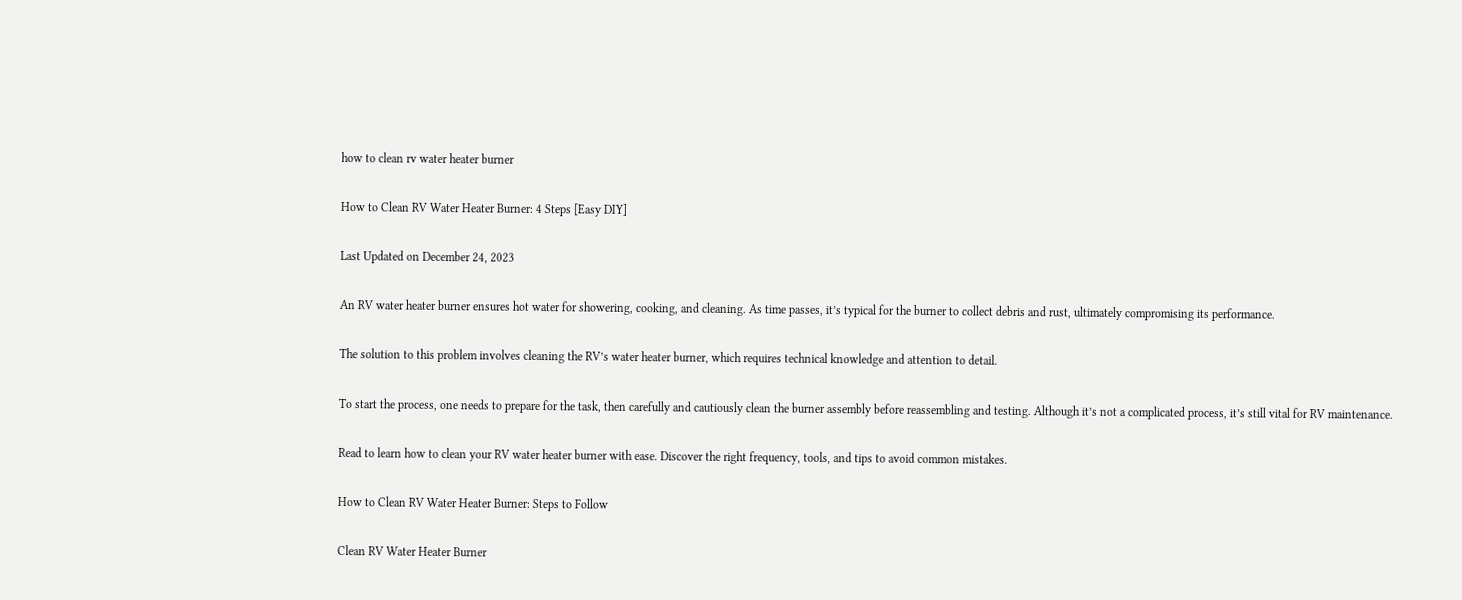how to clean rv water heater burner

How to Clean RV Water Heater Burner: 4 Steps [Easy DIY]

Last Updated on December 24, 2023

An RV water heater burner ensures hot water for showering, cooking, and cleaning. As time passes, it’s typical for the burner to collect debris and rust, ultimately compromising its performance.

The solution to this problem involves cleaning the RV’s water heater burner, which requires technical knowledge and attention to detail.

To start the process, one needs to prepare for the task, then carefully and cautiously clean the burner assembly before reassembling and testing. Although it’s not a complicated process, it’s still vital for RV maintenance.

Read to learn how to clean your RV water heater burner with ease. Discover the right frequency, tools, and tips to avoid common mistakes.

How to Clean RV Water Heater Burner: Steps to Follow

Clean RV Water Heater Burner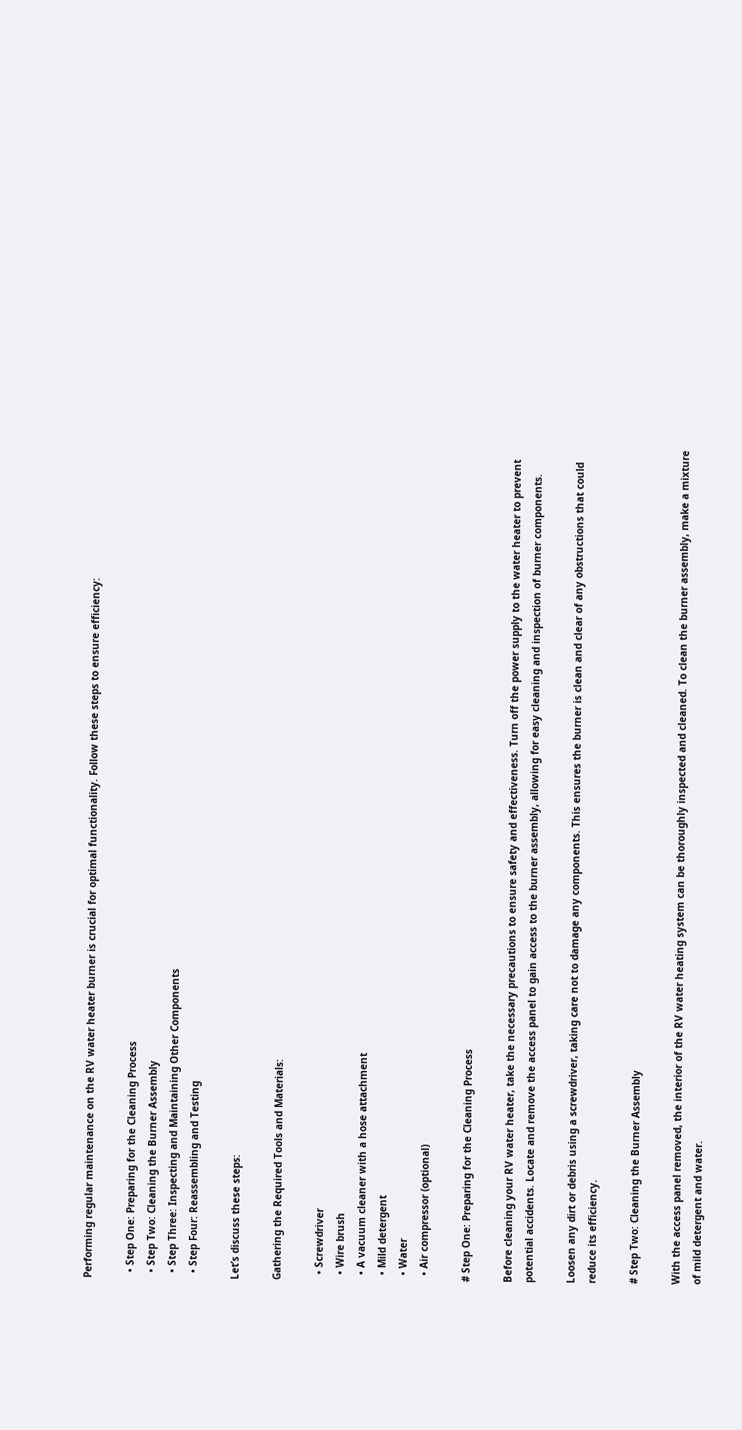Performing regular maintenance on the RV water heater burner is crucial for optimal functionality. Follow these steps to ensure efficiency:

  • Step One: Preparing for the Cleaning Process
  • Step Two: Cleaning the Burner Assembly
  • Step Three: Inspecting and Maintaining Other Components
  • Step Four: Reassembling and Testing

Let’s discuss these steps:

Gathering the Required Tools and Materials:

  • Screwdriver
  • Wire brush
  • A vacuum cleaner with a hose attachment
  • Mild detergent
  • Water
  • Air compressor (optional)

# Step One: Preparing for the Cleaning Process

Before cleaning your RV water heater, take the necessary precautions to ensure safety and effectiveness. Turn off the power supply to the water heater to prevent potential accidents. Locate and remove the access panel to gain access to the burner assembly, allowing for easy cleaning and inspection of burner components.

Loosen any dirt or debris using a screwdriver, taking care not to damage any components. This ensures the burner is clean and clear of any obstructions that could reduce its efficiency.

# Step Two: Cleaning the Burner Assembly

With the access panel removed, the interior of the RV water heating system can be thoroughly inspected and cleaned. To clean the burner assembly, make a mixture of mild detergent and water.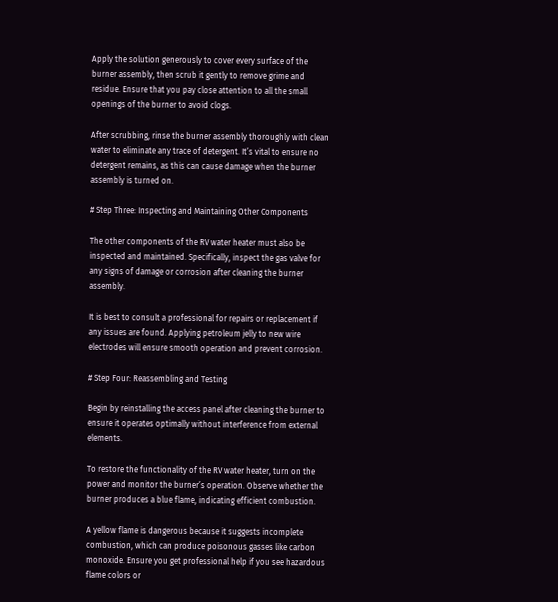Apply the solution generously to cover every surface of the burner assembly, then scrub it gently to remove grime and residue. Ensure that you pay close attention to all the small openings of the burner to avoid clogs.

After scrubbing, rinse the burner assembly thoroughly with clean water to eliminate any trace of detergent. It’s vital to ensure no detergent remains, as this can cause damage when the burner assembly is turned on.

# Step Three: Inspecting and Maintaining Other Components

The other components of the RV water heater must also be inspected and maintained. Specifically, inspect the gas valve for any signs of damage or corrosion after cleaning the burner assembly.

It is best to consult a professional for repairs or replacement if any issues are found. Applying petroleum jelly to new wire electrodes will ensure smooth operation and prevent corrosion.

# Step Four: Reassembling and Testing

Begin by reinstalling the access panel after cleaning the burner to ensure it operates optimally without interference from external elements.

To restore the functionality of the RV water heater, turn on the power and monitor the burner’s operation. Observe whether the burner produces a blue flame, indicating efficient combustion.

A yellow flame is dangerous because it suggests incomplete combustion, which can produce poisonous gasses like carbon monoxide. Ensure you get professional help if you see hazardous flame colors or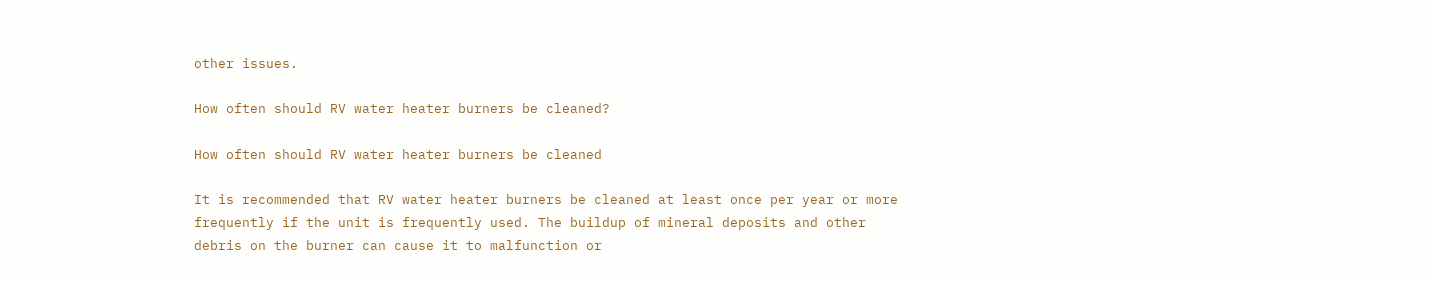other issues.

How often should RV water heater burners be cleaned?

How often should RV water heater burners be cleaned

It is recommended that RV water heater burners be cleaned at least once per year or more frequently if the unit is frequently used. The buildup of mineral deposits and other debris on the burner can cause it to malfunction or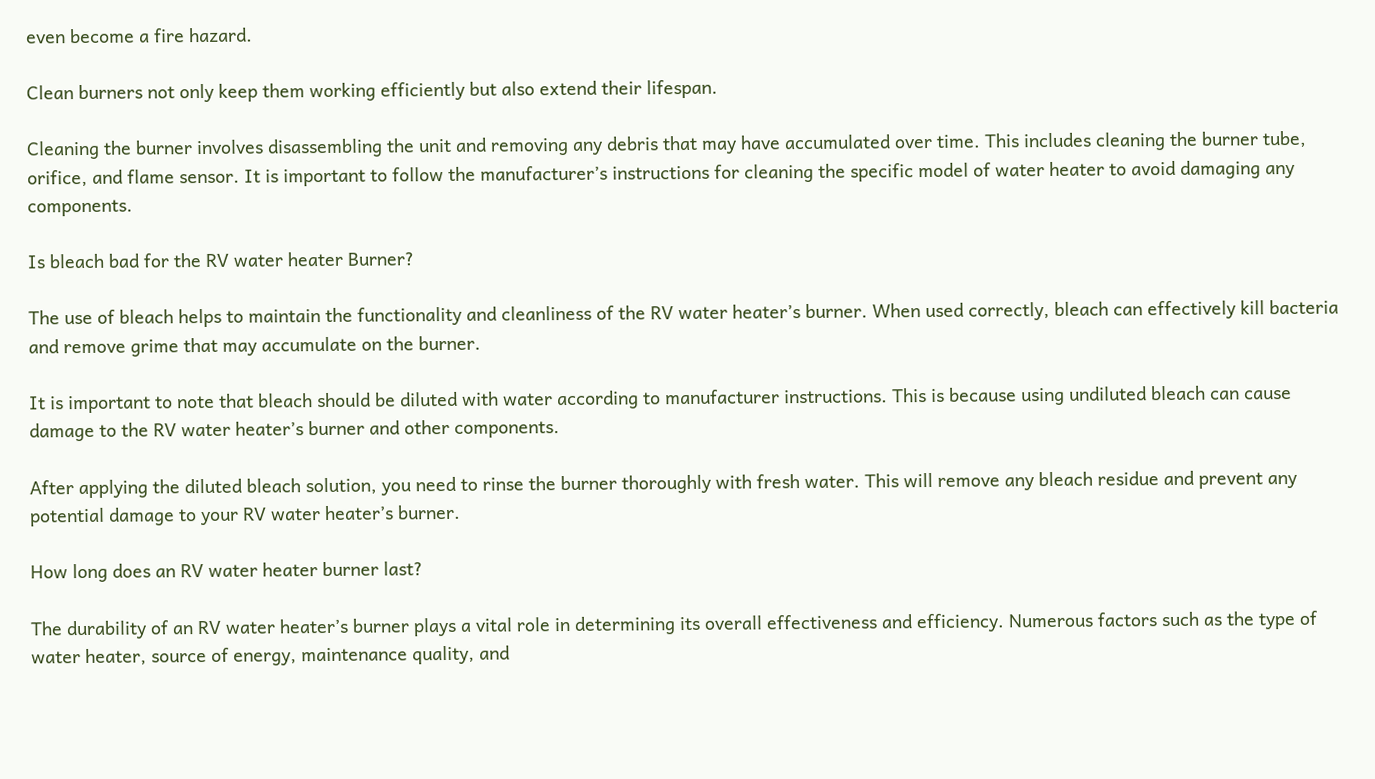even become a fire hazard.

Clean burners not only keep them working efficiently but also extend their lifespan.

Cleaning the burner involves disassembling the unit and removing any debris that may have accumulated over time. This includes cleaning the burner tube, orifice, and flame sensor. It is important to follow the manufacturer’s instructions for cleaning the specific model of water heater to avoid damaging any components.

Is bleach bad for the RV water heater Burner?

The use of bleach helps to maintain the functionality and cleanliness of the RV water heater’s burner. When used correctly, bleach can effectively kill bacteria and remove grime that may accumulate on the burner.

It is important to note that bleach should be diluted with water according to manufacturer instructions. This is because using undiluted bleach can cause damage to the RV water heater’s burner and other components.

After applying the diluted bleach solution, you need to rinse the burner thoroughly with fresh water. This will remove any bleach residue and prevent any potential damage to your RV water heater’s burner.

How long does an RV water heater burner last?

The durability of an RV water heater’s burner plays a vital role in determining its overall effectiveness and efficiency. Numerous factors such as the type of water heater, source of energy, maintenance quality, and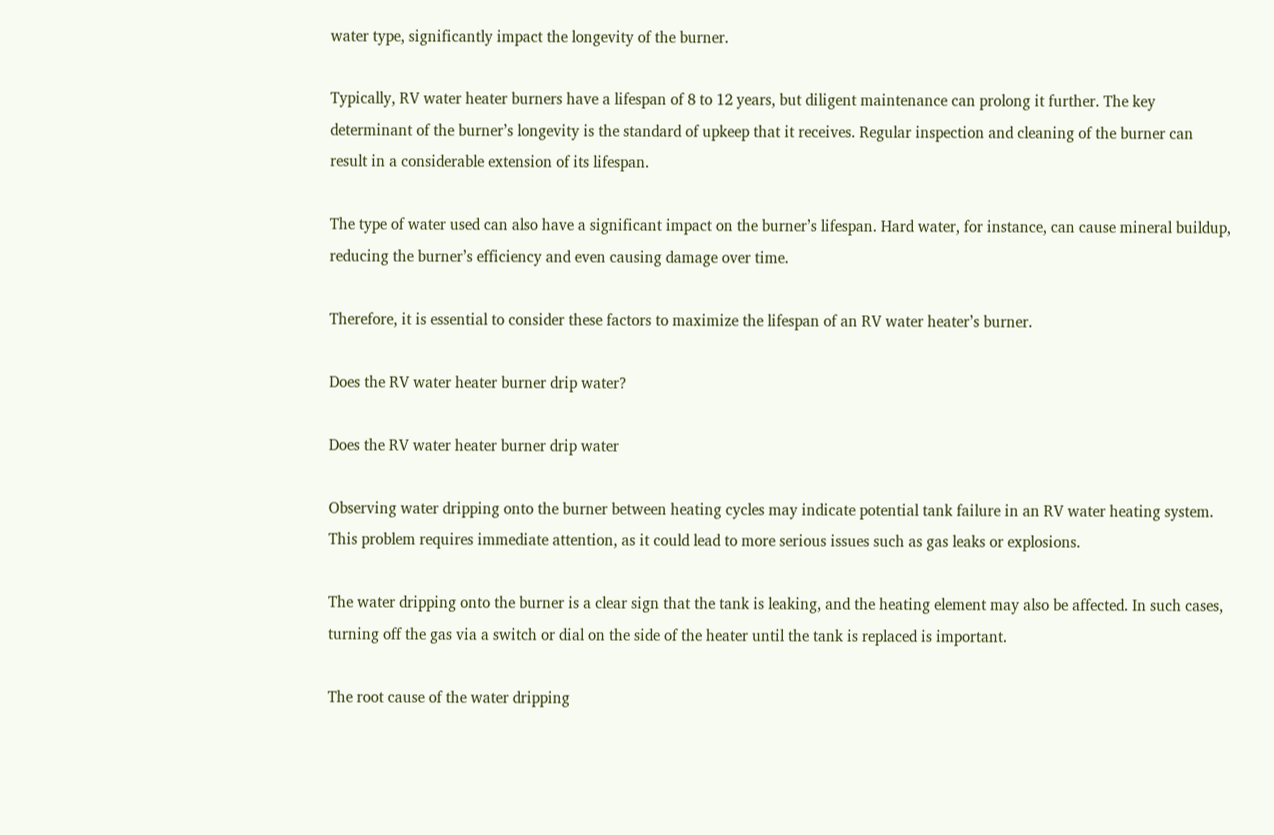water type, significantly impact the longevity of the burner.

Typically, RV water heater burners have a lifespan of 8 to 12 years, but diligent maintenance can prolong it further. The key determinant of the burner’s longevity is the standard of upkeep that it receives. Regular inspection and cleaning of the burner can result in a considerable extension of its lifespan.

The type of water used can also have a significant impact on the burner’s lifespan. Hard water, for instance, can cause mineral buildup, reducing the burner’s efficiency and even causing damage over time.

Therefore, it is essential to consider these factors to maximize the lifespan of an RV water heater’s burner.

Does the RV water heater burner drip water?

Does the RV water heater burner drip water

Observing water dripping onto the burner between heating cycles may indicate potential tank failure in an RV water heating system. This problem requires immediate attention, as it could lead to more serious issues such as gas leaks or explosions.

The water dripping onto the burner is a clear sign that the tank is leaking, and the heating element may also be affected. In such cases, turning off the gas via a switch or dial on the side of the heater until the tank is replaced is important.

The root cause of the water dripping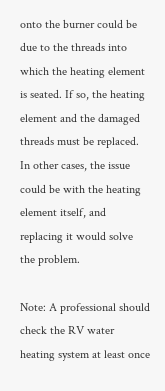onto the burner could be due to the threads into which the heating element is seated. If so, the heating element and the damaged threads must be replaced. In other cases, the issue could be with the heating element itself, and replacing it would solve the problem.

Note: A professional should check the RV water heating system at least once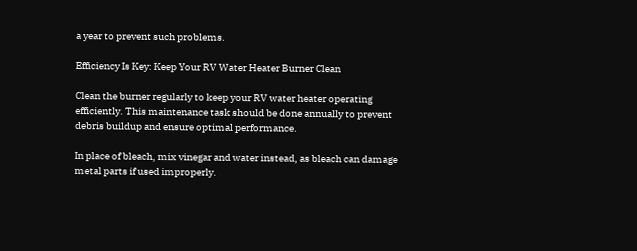a year to prevent such problems.

Efficiency Is Key: Keep Your RV Water Heater Burner Clean

Clean the burner regularly to keep your RV water heater operating efficiently. This maintenance task should be done annually to prevent debris buildup and ensure optimal performance.

In place of bleach, mix vinegar and water instead, as bleach can damage metal parts if used improperly.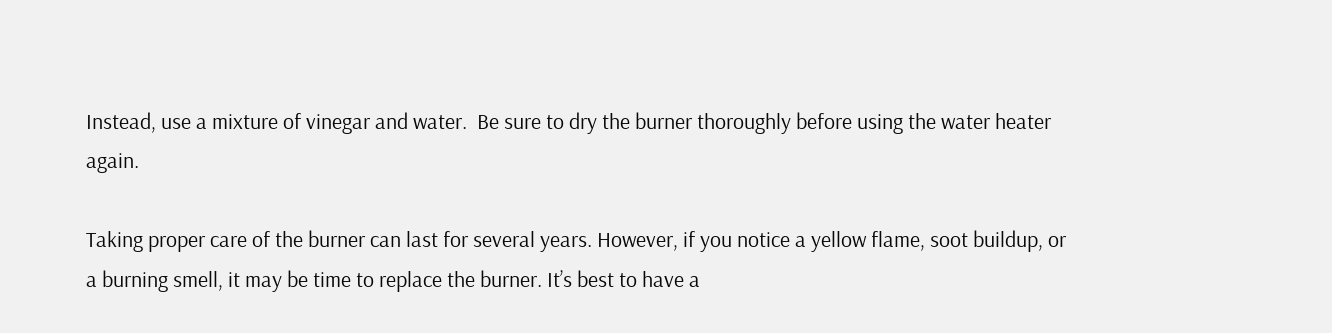Instead, use a mixture of vinegar and water.  Be sure to dry the burner thoroughly before using the water heater again.

Taking proper care of the burner can last for several years. However, if you notice a yellow flame, soot buildup, or a burning smell, it may be time to replace the burner. It’s best to have a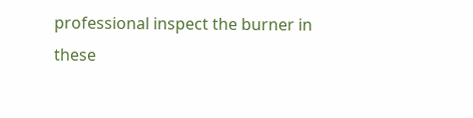professional inspect the burner in these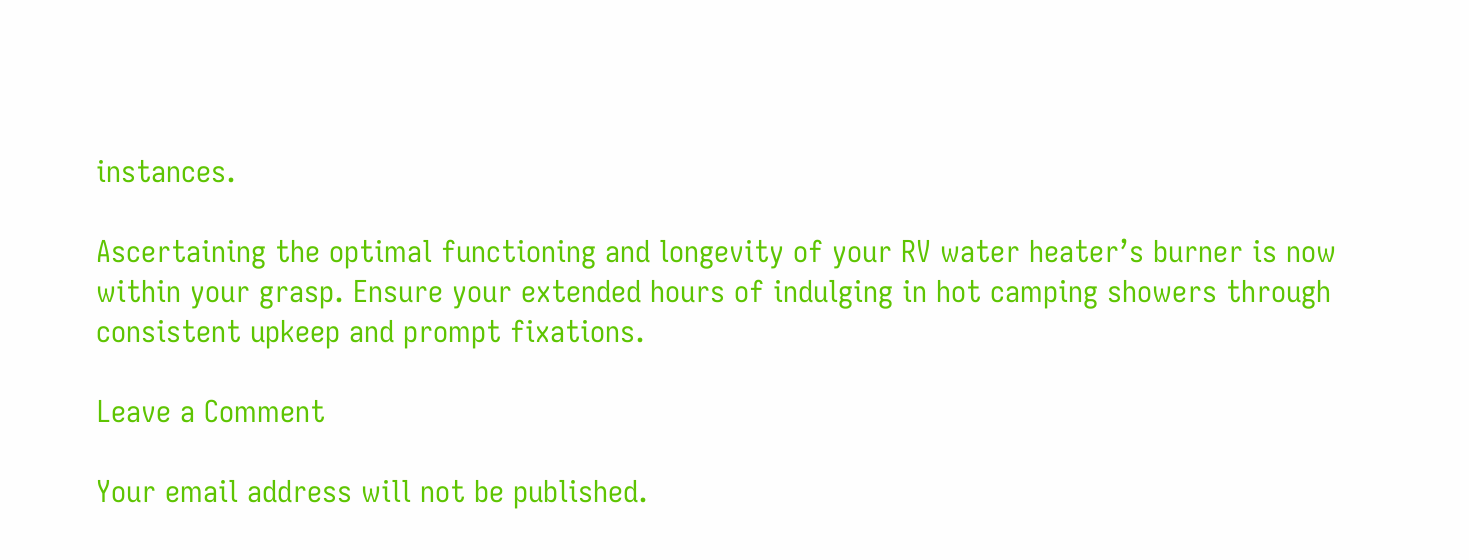instances.

Ascertaining the optimal functioning and longevity of your RV water heater’s burner is now within your grasp. Ensure your extended hours of indulging in hot camping showers through consistent upkeep and prompt fixations.

Leave a Comment

Your email address will not be published.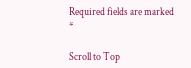Required fields are marked *

Scroll to Top